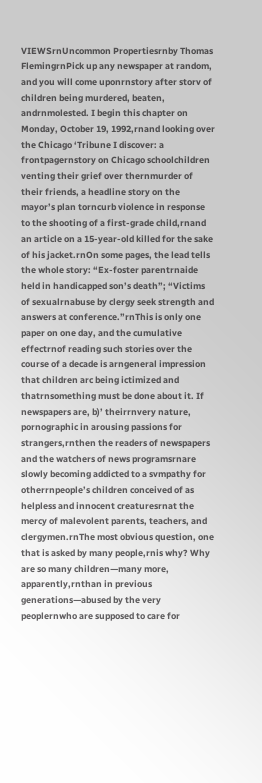VIEWSrnUncommon Propertiesrnby Thomas FlemingrnPick up any newspaper at random, and you will come uponrnstory after storv of children being murdered, beaten, andrnmolested. I begin this chapter on Monday, October 19, 1992,rnand looking over the Chicago ‘Tribune I discover: a frontpagernstory on Chicago schoolchildren venting their grief over thernmurder of their friends, a headline story on the mayor’s plan torncurb violence in response to the shooting of a first-grade child,rnand an article on a 15-year-old killed for the sake of his jacket.rnOn some pages, the lead tells the whole story: “Ex-foster parentrnaide held in handicapped son’s death”; “Victims of sexualrnabuse by clergy seek strength and answers at conference.”rnThis is only one paper on one day, and the cumulative effectrnof reading such stories over the course of a decade is arngeneral impression that children arc being ictimized and thatrnsomething must be done about it. If newspapers are, b)’ theirrnvery nature, pornographic in arousing passions for strangers,rnthen the readers of newspapers and the watchers of news programsrnare slowly becoming addicted to a svmpathy for otherrnpeople’s children conceived of as helpless and innocent creaturesrnat the mercy of malevolent parents, teachers, and clergymen.rnThe most obvious question, one that is asked by many people,rnis why? Why are so many children—many more, apparently,rnthan in previous generations—abused by the very peoplernwho are supposed to care for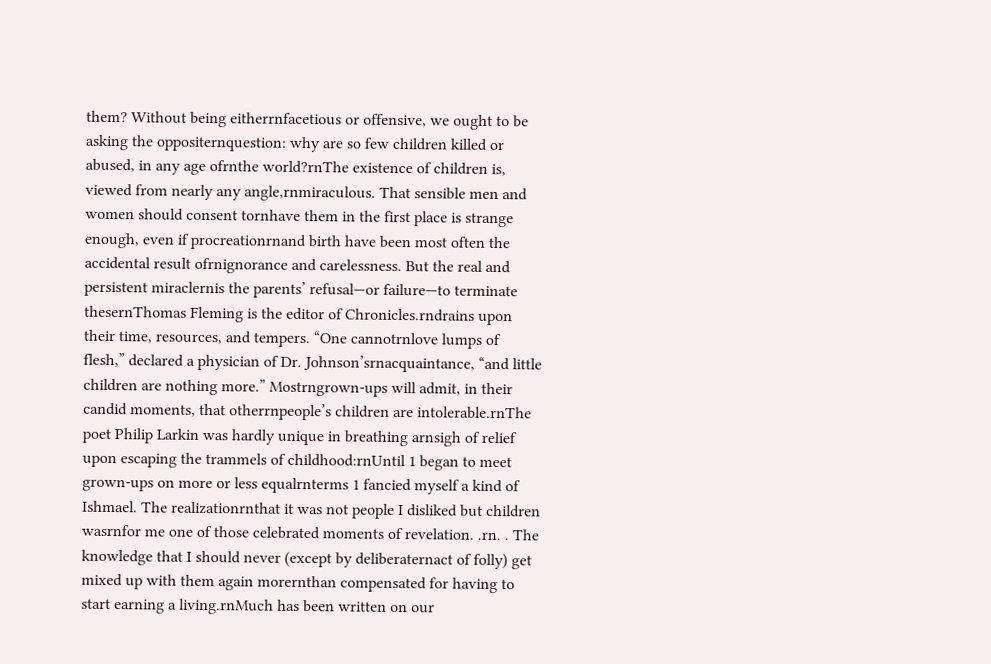them? Without being eitherrnfacetious or offensive, we ought to be asking the oppositernquestion: why are so few children killed or abused, in any age ofrnthe world?rnThe existence of children is, viewed from nearly any angle,rnmiraculous. That sensible men and women should consent tornhave them in the first place is strange enough, even if procreationrnand birth have been most often the accidental result ofrnignorance and carelessness. But the real and persistent miraclernis the parents’ refusal—or failure—to terminate thesernThomas Fleming is the editor of Chronicles.rndrains upon their time, resources, and tempers. “One cannotrnlove lumps of flesh,” declared a physician of Dr. Johnson’srnacquaintance, “and little children are nothing more.” Mostrngrown-ups will admit, in their candid moments, that otherrnpeople’s children are intolerable.rnThe poet Philip Larkin was hardly unique in breathing arnsigh of relief upon escaping the trammels of childhood:rnUntil 1 began to meet grown-ups on more or less equalrnterms 1 fancied myself a kind of Ishmael. The realizationrnthat it was not people I disliked but children wasrnfor me one of those celebrated moments of revelation. .rn. . The knowledge that I should never (except by deliberaternact of folly) get mixed up with them again morernthan compensated for having to start earning a living.rnMuch has been written on our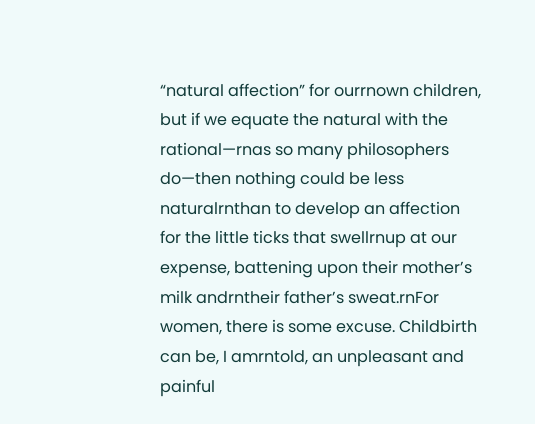“natural affection” for ourrnown children, but if we equate the natural with the rational—rnas so many philosophers do—then nothing could be less naturalrnthan to develop an affection for the little ticks that swellrnup at our expense, battening upon their mother’s milk andrntheir father’s sweat.rnFor women, there is some excuse. Childbirth can be, I amrntold, an unpleasant and painful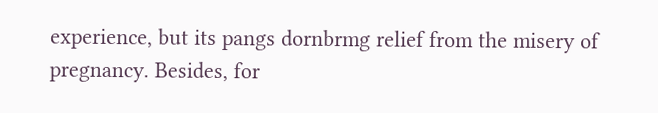experience, but its pangs dornbrmg relief from the misery of pregnancy. Besides, for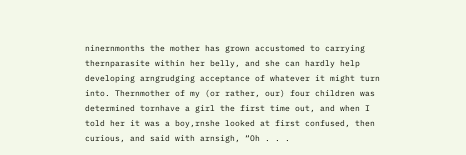ninernmonths the mother has grown accustomed to carrying thernparasite within her belly, and she can hardly help developing arngrudging acceptance of whatever it might turn into. Thernmother of my (or rather, our) four children was determined tornhave a girl the first time out, and when I told her it was a boy,rnshe looked at first confused, then curious, and said with arnsigh, “Oh . . .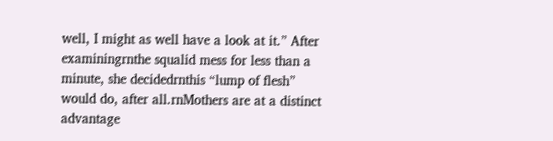well, I might as well have a look at it.” After examiningrnthe squalid mess for less than a minute, she decidedrnthis “lump of flesh” would do, after all.rnMothers are at a distinct advantage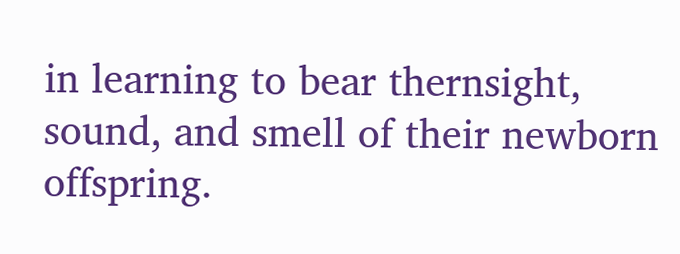in learning to bear thernsight, sound, and smell of their newborn offspring.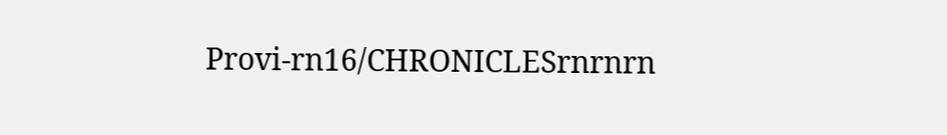Provi-rn16/CHRONICLESrnrnrn